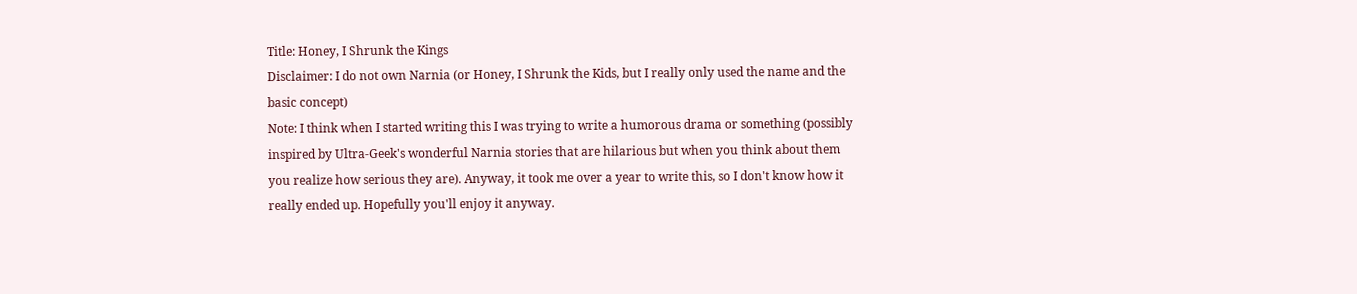Title: Honey, I Shrunk the Kings
Disclaimer: I do not own Narnia (or Honey, I Shrunk the Kids, but I really only used the name and the basic concept)
Note: I think when I started writing this I was trying to write a humorous drama or something (possibly inspired by Ultra-Geek's wonderful Narnia stories that are hilarious but when you think about them you realize how serious they are). Anyway, it took me over a year to write this, so I don't know how it really ended up. Hopefully you'll enjoy it anyway.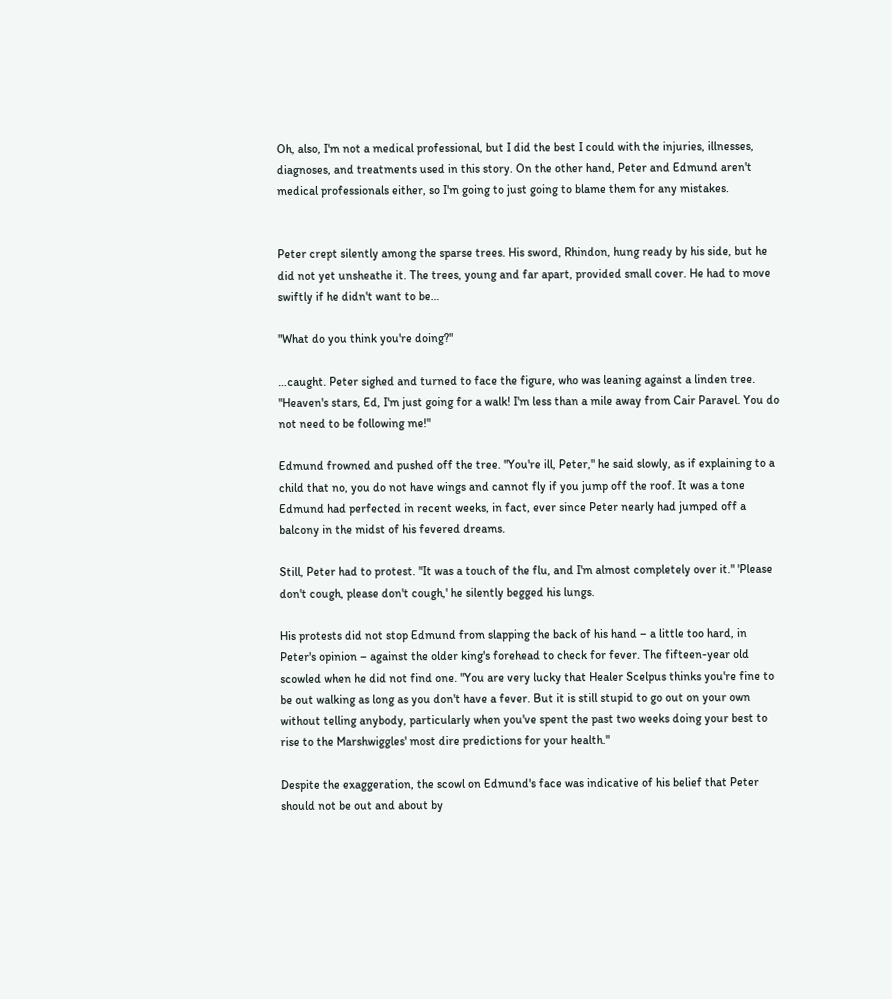Oh, also, I'm not a medical professional, but I did the best I could with the injuries, illnesses, diagnoses, and treatments used in this story. On the other hand, Peter and Edmund aren't medical professionals either, so I'm going to just going to blame them for any mistakes.


Peter crept silently among the sparse trees. His sword, Rhindon, hung ready by his side, but he did not yet unsheathe it. The trees, young and far apart, provided small cover. He had to move swiftly if he didn't want to be…

"What do you think you're doing?"

…caught. Peter sighed and turned to face the figure, who was leaning against a linden tree. "Heaven's stars, Ed, I'm just going for a walk! I'm less than a mile away from Cair Paravel. You do not need to be following me!"

Edmund frowned and pushed off the tree. "You're ill, Peter," he said slowly, as if explaining to a child that no, you do not have wings and cannot fly if you jump off the roof. It was a tone Edmund had perfected in recent weeks, in fact, ever since Peter nearly had jumped off a balcony in the midst of his fevered dreams.

Still, Peter had to protest. "It was a touch of the flu, and I'm almost completely over it." 'Please don't cough, please don't cough,' he silently begged his lungs.

His protests did not stop Edmund from slapping the back of his hand – a little too hard, in Peter's opinion – against the older king's forehead to check for fever. The fifteen-year old scowled when he did not find one. "You are very lucky that Healer Scelpus thinks you're fine to be out walking as long as you don't have a fever. But it is still stupid to go out on your own without telling anybody, particularly when you've spent the past two weeks doing your best to rise to the Marshwiggles' most dire predictions for your health."

Despite the exaggeration, the scowl on Edmund's face was indicative of his belief that Peter should not be out and about by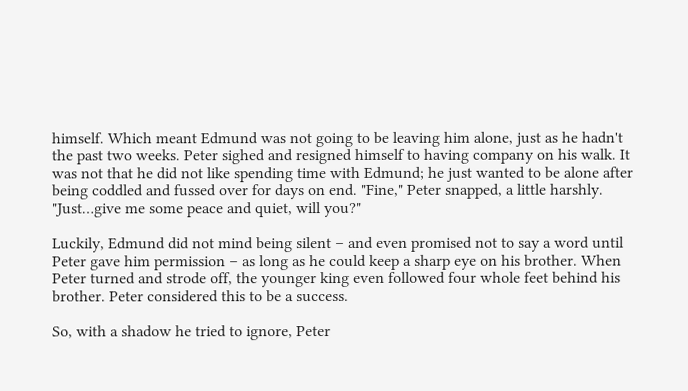himself. Which meant Edmund was not going to be leaving him alone, just as he hadn't the past two weeks. Peter sighed and resigned himself to having company on his walk. It was not that he did not like spending time with Edmund; he just wanted to be alone after being coddled and fussed over for days on end. "Fine," Peter snapped, a little harshly. "Just…give me some peace and quiet, will you?"

Luckily, Edmund did not mind being silent – and even promised not to say a word until Peter gave him permission – as long as he could keep a sharp eye on his brother. When Peter turned and strode off, the younger king even followed four whole feet behind his brother. Peter considered this to be a success.

So, with a shadow he tried to ignore, Peter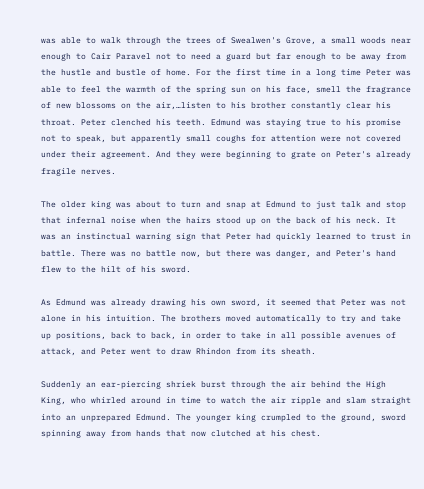was able to walk through the trees of Swealwen's Grove, a small woods near enough to Cair Paravel not to need a guard but far enough to be away from the hustle and bustle of home. For the first time in a long time Peter was able to feel the warmth of the spring sun on his face, smell the fragrance of new blossoms on the air,…listen to his brother constantly clear his throat. Peter clenched his teeth. Edmund was staying true to his promise not to speak, but apparently small coughs for attention were not covered under their agreement. And they were beginning to grate on Peter's already fragile nerves.

The older king was about to turn and snap at Edmund to just talk and stop that infernal noise when the hairs stood up on the back of his neck. It was an instinctual warning sign that Peter had quickly learned to trust in battle. There was no battle now, but there was danger, and Peter's hand flew to the hilt of his sword.

As Edmund was already drawing his own sword, it seemed that Peter was not alone in his intuition. The brothers moved automatically to try and take up positions, back to back, in order to take in all possible avenues of attack, and Peter went to draw Rhindon from its sheath.

Suddenly an ear-piercing shriek burst through the air behind the High King, who whirled around in time to watch the air ripple and slam straight into an unprepared Edmund. The younger king crumpled to the ground, sword spinning away from hands that now clutched at his chest.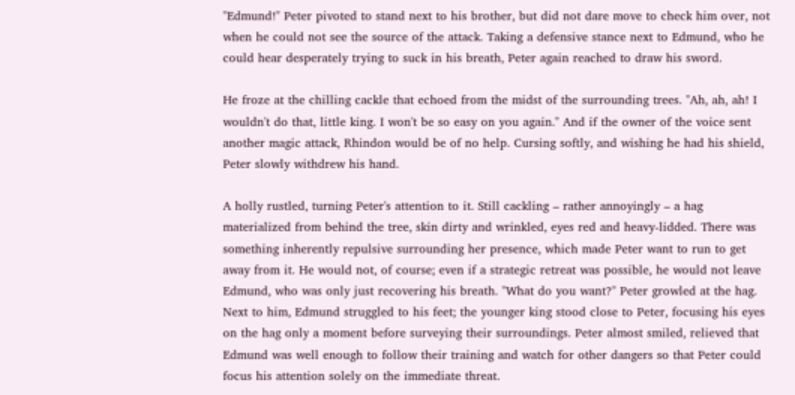"Edmund!" Peter pivoted to stand next to his brother, but did not dare move to check him over, not when he could not see the source of the attack. Taking a defensive stance next to Edmund, who he could hear desperately trying to suck in his breath, Peter again reached to draw his sword.

He froze at the chilling cackle that echoed from the midst of the surrounding trees. "Ah, ah, ah! I wouldn't do that, little king. I won't be so easy on you again." And if the owner of the voice sent another magic attack, Rhindon would be of no help. Cursing softly, and wishing he had his shield, Peter slowly withdrew his hand.

A holly rustled, turning Peter's attention to it. Still cackling – rather annoyingly – a hag materialized from behind the tree, skin dirty and wrinkled, eyes red and heavy-lidded. There was something inherently repulsive surrounding her presence, which made Peter want to run to get away from it. He would not, of course; even if a strategic retreat was possible, he would not leave Edmund, who was only just recovering his breath. "What do you want?" Peter growled at the hag. Next to him, Edmund struggled to his feet; the younger king stood close to Peter, focusing his eyes on the hag only a moment before surveying their surroundings. Peter almost smiled, relieved that Edmund was well enough to follow their training and watch for other dangers so that Peter could focus his attention solely on the immediate threat.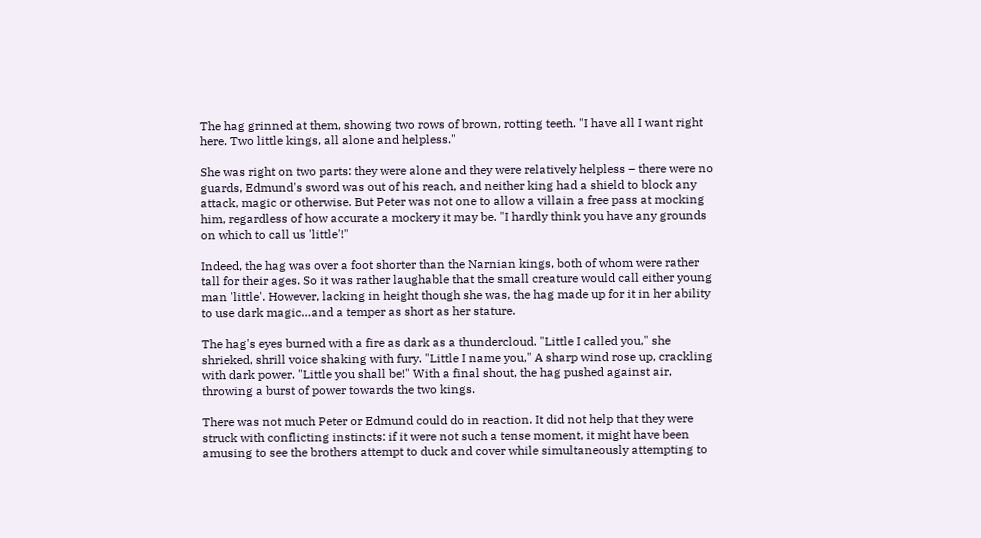The hag grinned at them, showing two rows of brown, rotting teeth. "I have all I want right here. Two little kings, all alone and helpless."

She was right on two parts: they were alone and they were relatively helpless – there were no guards, Edmund's sword was out of his reach, and neither king had a shield to block any attack, magic or otherwise. But Peter was not one to allow a villain a free pass at mocking him, regardless of how accurate a mockery it may be. "I hardly think you have any grounds on which to call us 'little'!"

Indeed, the hag was over a foot shorter than the Narnian kings, both of whom were rather tall for their ages. So it was rather laughable that the small creature would call either young man 'little'. However, lacking in height though she was, the hag made up for it in her ability to use dark magic…and a temper as short as her stature.

The hag's eyes burned with a fire as dark as a thundercloud. "Little I called you," she shrieked, shrill voice shaking with fury. "Little I name you," A sharp wind rose up, crackling with dark power. "Little you shall be!" With a final shout, the hag pushed against air, throwing a burst of power towards the two kings.

There was not much Peter or Edmund could do in reaction. It did not help that they were struck with conflicting instincts: if it were not such a tense moment, it might have been amusing to see the brothers attempt to duck and cover while simultaneously attempting to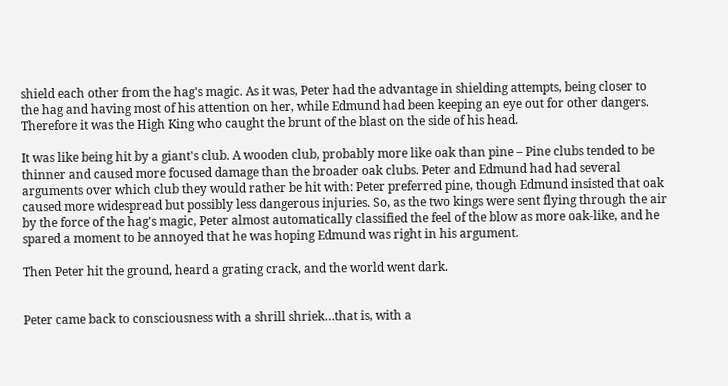shield each other from the hag's magic. As it was, Peter had the advantage in shielding attempts, being closer to the hag and having most of his attention on her, while Edmund had been keeping an eye out for other dangers. Therefore it was the High King who caught the brunt of the blast on the side of his head.

It was like being hit by a giant's club. A wooden club, probably more like oak than pine – Pine clubs tended to be thinner and caused more focused damage than the broader oak clubs. Peter and Edmund had had several arguments over which club they would rather be hit with: Peter preferred pine, though Edmund insisted that oak caused more widespread but possibly less dangerous injuries. So, as the two kings were sent flying through the air by the force of the hag's magic, Peter almost automatically classified the feel of the blow as more oak-like, and he spared a moment to be annoyed that he was hoping Edmund was right in his argument.

Then Peter hit the ground, heard a grating crack, and the world went dark.


Peter came back to consciousness with a shrill shriek…that is, with a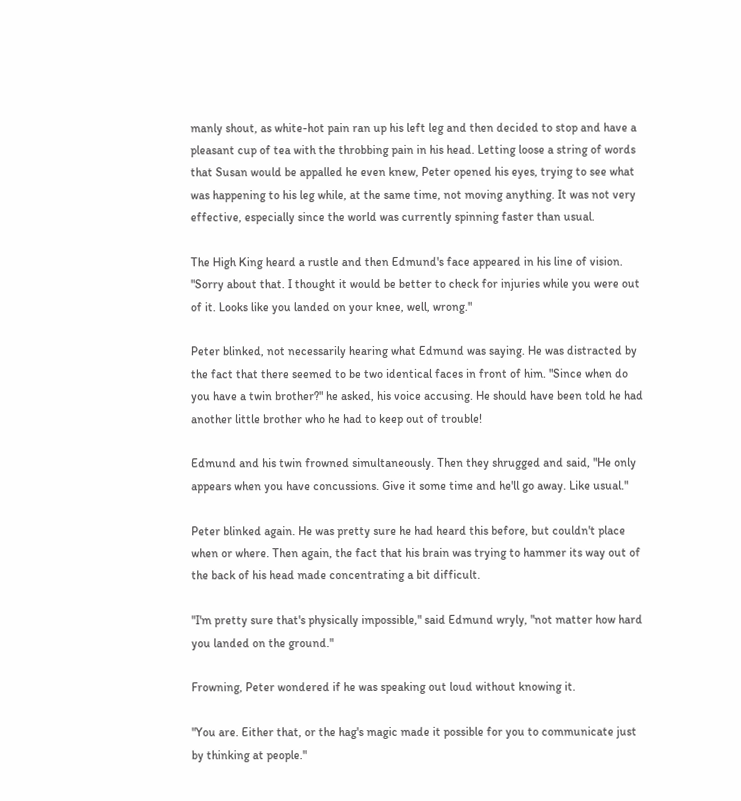manly shout, as white-hot pain ran up his left leg and then decided to stop and have a pleasant cup of tea with the throbbing pain in his head. Letting loose a string of words that Susan would be appalled he even knew, Peter opened his eyes, trying to see what was happening to his leg while, at the same time, not moving anything. It was not very effective, especially since the world was currently spinning faster than usual.

The High King heard a rustle and then Edmund's face appeared in his line of vision. "Sorry about that. I thought it would be better to check for injuries while you were out of it. Looks like you landed on your knee, well, wrong."

Peter blinked, not necessarily hearing what Edmund was saying. He was distracted by the fact that there seemed to be two identical faces in front of him. "Since when do you have a twin brother?" he asked, his voice accusing. He should have been told he had another little brother who he had to keep out of trouble!

Edmund and his twin frowned simultaneously. Then they shrugged and said, "He only appears when you have concussions. Give it some time and he'll go away. Like usual."

Peter blinked again. He was pretty sure he had heard this before, but couldn't place when or where. Then again, the fact that his brain was trying to hammer its way out of the back of his head made concentrating a bit difficult.

"I'm pretty sure that's physically impossible," said Edmund wryly, "not matter how hard you landed on the ground."

Frowning, Peter wondered if he was speaking out loud without knowing it.

"You are. Either that, or the hag's magic made it possible for you to communicate just by thinking at people."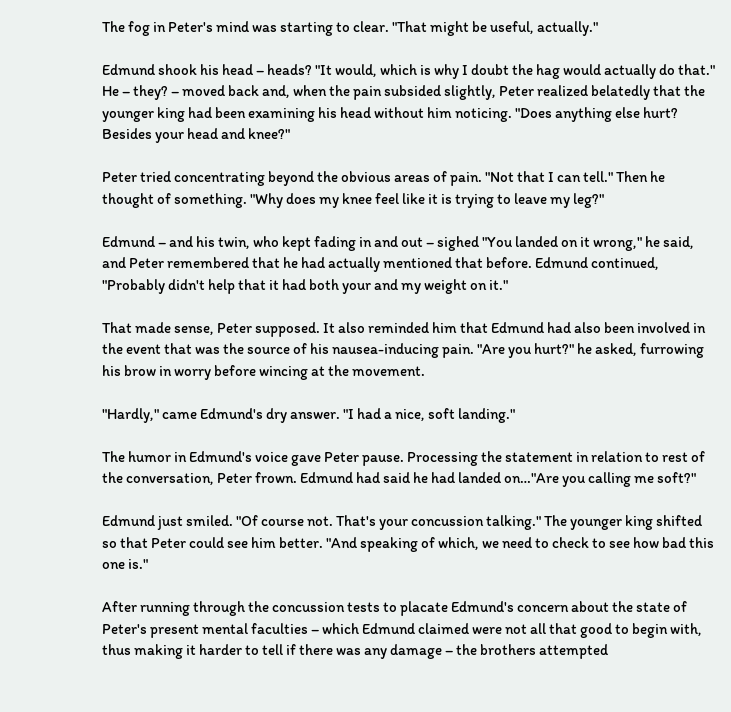The fog in Peter's mind was starting to clear. "That might be useful, actually."

Edmund shook his head – heads? "It would, which is why I doubt the hag would actually do that." He – they? – moved back and, when the pain subsided slightly, Peter realized belatedly that the younger king had been examining his head without him noticing. "Does anything else hurt? Besides your head and knee?"

Peter tried concentrating beyond the obvious areas of pain. "Not that I can tell." Then he thought of something. "Why does my knee feel like it is trying to leave my leg?"

Edmund – and his twin, who kept fading in and out – sighed "You landed on it wrong," he said, and Peter remembered that he had actually mentioned that before. Edmund continued, "Probably didn't help that it had both your and my weight on it."

That made sense, Peter supposed. It also reminded him that Edmund had also been involved in the event that was the source of his nausea-inducing pain. "Are you hurt?" he asked, furrowing his brow in worry before wincing at the movement.

"Hardly," came Edmund's dry answer. "I had a nice, soft landing."

The humor in Edmund's voice gave Peter pause. Processing the statement in relation to rest of the conversation, Peter frown. Edmund had said he had landed on…"Are you calling me soft?"

Edmund just smiled. "Of course not. That's your concussion talking." The younger king shifted so that Peter could see him better. "And speaking of which, we need to check to see how bad this one is."

After running through the concussion tests to placate Edmund's concern about the state of Peter's present mental faculties – which Edmund claimed were not all that good to begin with, thus making it harder to tell if there was any damage – the brothers attempted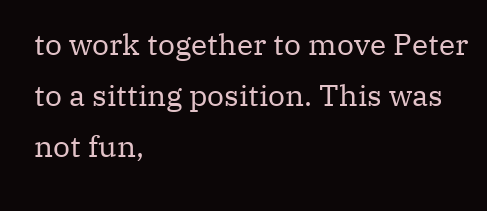to work together to move Peter to a sitting position. This was not fun,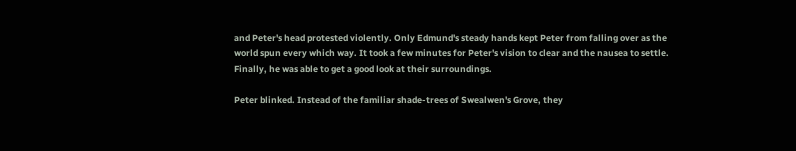and Peter's head protested violently. Only Edmund's steady hands kept Peter from falling over as the world spun every which way. It took a few minutes for Peter's vision to clear and the nausea to settle. Finally, he was able to get a good look at their surroundings.

Peter blinked. Instead of the familiar shade-trees of Swealwen's Grove, they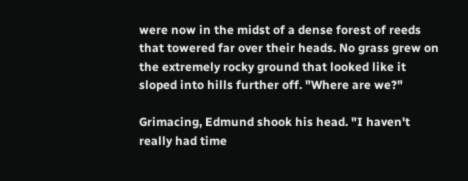were now in the midst of a dense forest of reeds that towered far over their heads. No grass grew on the extremely rocky ground that looked like it sloped into hills further off. "Where are we?"

Grimacing, Edmund shook his head. "I haven't really had time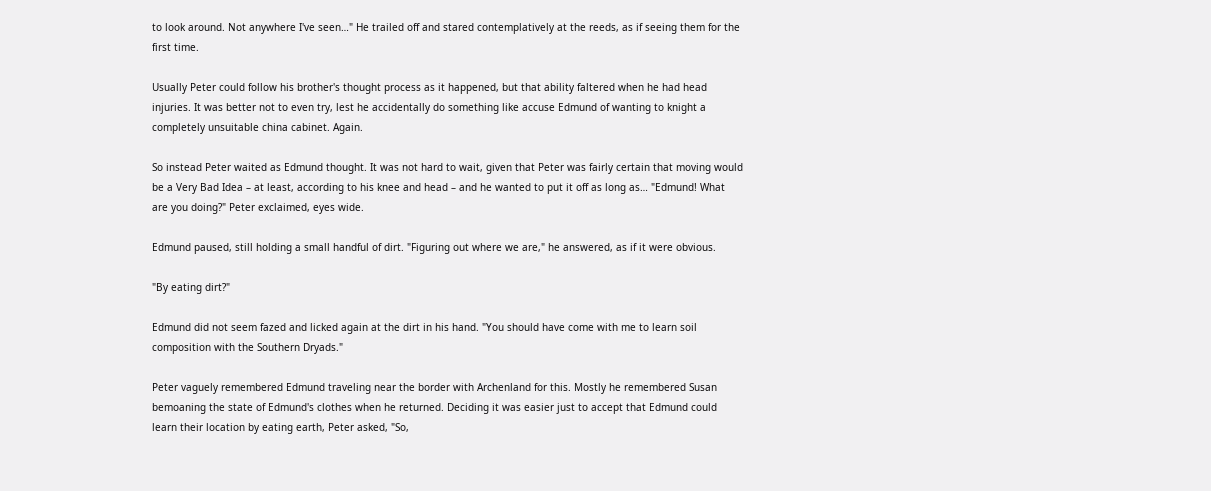to look around. Not anywhere I've seen…" He trailed off and stared contemplatively at the reeds, as if seeing them for the first time.

Usually Peter could follow his brother's thought process as it happened, but that ability faltered when he had head injuries. It was better not to even try, lest he accidentally do something like accuse Edmund of wanting to knight a completely unsuitable china cabinet. Again.

So instead Peter waited as Edmund thought. It was not hard to wait, given that Peter was fairly certain that moving would be a Very Bad Idea – at least, according to his knee and head – and he wanted to put it off as long as… "Edmund! What are you doing?" Peter exclaimed, eyes wide.

Edmund paused, still holding a small handful of dirt. "Figuring out where we are," he answered, as if it were obvious.

"By eating dirt?"

Edmund did not seem fazed and licked again at the dirt in his hand. "You should have come with me to learn soil composition with the Southern Dryads."

Peter vaguely remembered Edmund traveling near the border with Archenland for this. Mostly he remembered Susan bemoaning the state of Edmund's clothes when he returned. Deciding it was easier just to accept that Edmund could learn their location by eating earth, Peter asked, "So,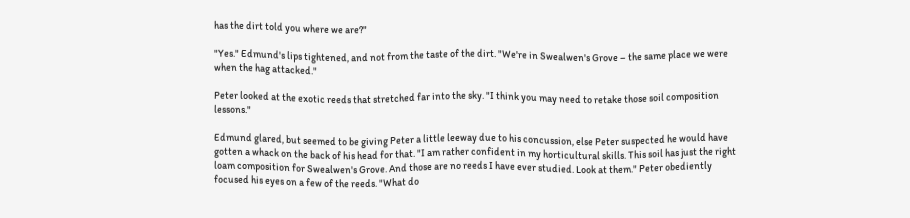has the dirt told you where we are?"

"Yes." Edmund's lips tightened, and not from the taste of the dirt. "We're in Swealwen's Grove – the same place we were when the hag attacked."

Peter looked at the exotic reeds that stretched far into the sky. "I think you may need to retake those soil composition lessons."

Edmund glared, but seemed to be giving Peter a little leeway due to his concussion, else Peter suspected he would have gotten a whack on the back of his head for that. "I am rather confident in my horticultural skills. This soil has just the right loam composition for Swealwen's Grove. And those are no reeds I have ever studied. Look at them." Peter obediently focused his eyes on a few of the reeds. "What do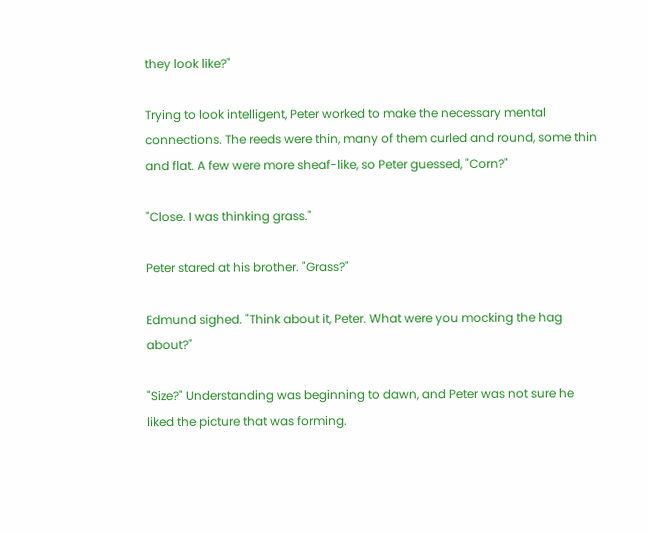they look like?"

Trying to look intelligent, Peter worked to make the necessary mental connections. The reeds were thin, many of them curled and round, some thin and flat. A few were more sheaf-like, so Peter guessed, "Corn?"

"Close. I was thinking grass."

Peter stared at his brother. "Grass?"

Edmund sighed. "Think about it, Peter. What were you mocking the hag about?"

"Size?" Understanding was beginning to dawn, and Peter was not sure he liked the picture that was forming.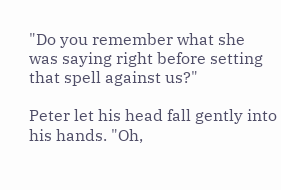"Do you remember what she was saying right before setting that spell against us?"

Peter let his head fall gently into his hands. "Oh,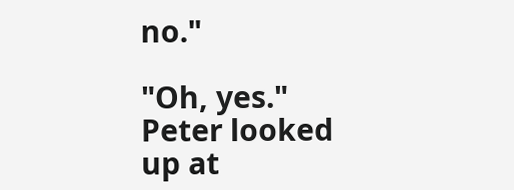no."

"Oh, yes." Peter looked up at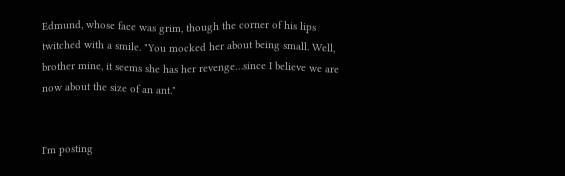Edmund, whose face was grim, though the corner of his lips twitched with a smile. "You mocked her about being small. Well, brother mine, it seems she has her revenge…since I believe we are now about the size of an ant."


I'm posting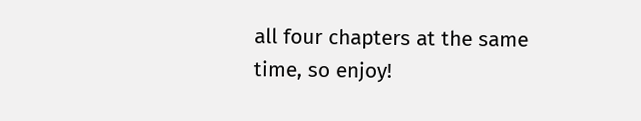all four chapters at the same time, so enjoy!